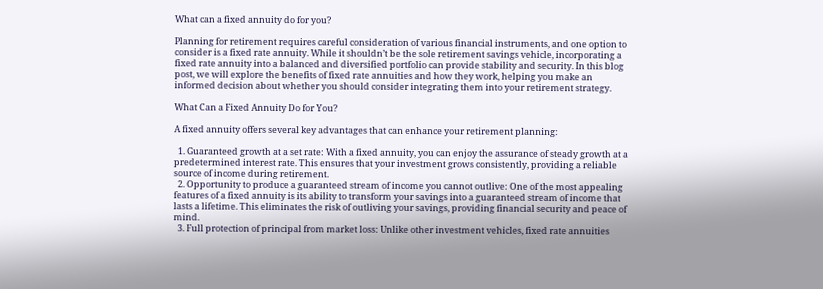What can a fixed annuity do for you?

Planning for retirement requires careful consideration of various financial instruments, and one option to consider is a fixed rate annuity. While it shouldn’t be the sole retirement savings vehicle, incorporating a fixed rate annuity into a balanced and diversified portfolio can provide stability and security. In this blog post, we will explore the benefits of fixed rate annuities and how they work, helping you make an informed decision about whether you should consider integrating them into your retirement strategy.

What Can a Fixed Annuity Do for You?

A fixed annuity offers several key advantages that can enhance your retirement planning:

  1. Guaranteed growth at a set rate: With a fixed annuity, you can enjoy the assurance of steady growth at a predetermined interest rate. This ensures that your investment grows consistently, providing a reliable source of income during retirement.
  2. Opportunity to produce a guaranteed stream of income you cannot outlive: One of the most appealing features of a fixed annuity is its ability to transform your savings into a guaranteed stream of income that lasts a lifetime. This eliminates the risk of outliving your savings, providing financial security and peace of mind.
  3. Full protection of principal from market loss: Unlike other investment vehicles, fixed rate annuities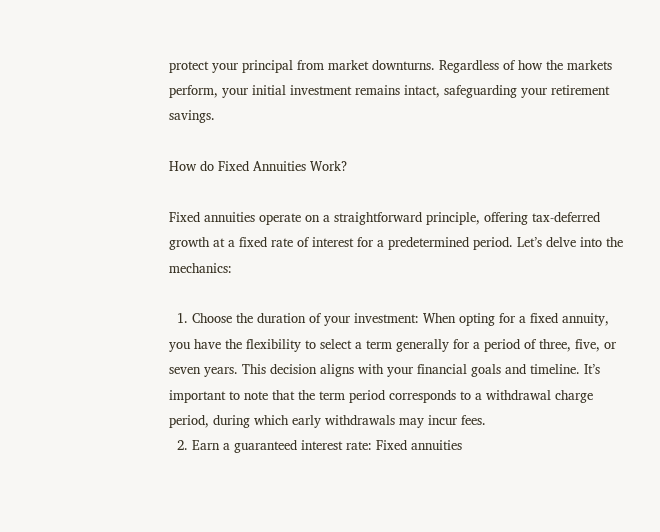protect your principal from market downturns. Regardless of how the markets perform, your initial investment remains intact, safeguarding your retirement savings.

How do Fixed Annuities Work?

Fixed annuities operate on a straightforward principle, offering tax-deferred growth at a fixed rate of interest for a predetermined period. Let’s delve into the mechanics:

  1. Choose the duration of your investment: When opting for a fixed annuity, you have the flexibility to select a term generally for a period of three, five, or seven years. This decision aligns with your financial goals and timeline. It’s important to note that the term period corresponds to a withdrawal charge period, during which early withdrawals may incur fees.
  2. Earn a guaranteed interest rate: Fixed annuities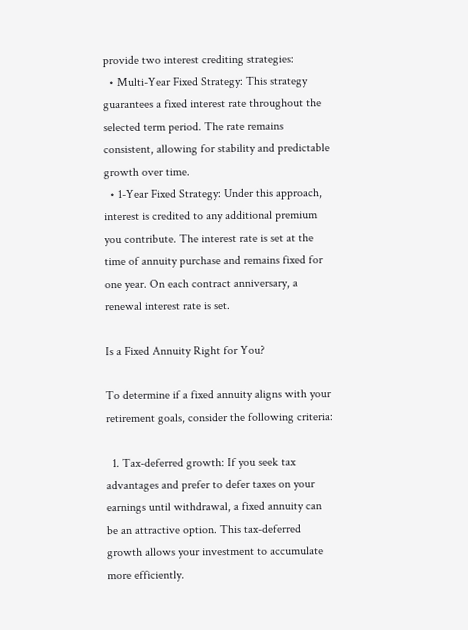provide two interest crediting strategies:
  • Multi-Year Fixed Strategy: This strategy guarantees a fixed interest rate throughout the selected term period. The rate remains consistent, allowing for stability and predictable growth over time.
  • 1-Year Fixed Strategy: Under this approach, interest is credited to any additional premium you contribute. The interest rate is set at the time of annuity purchase and remains fixed for one year. On each contract anniversary, a renewal interest rate is set.

Is a Fixed Annuity Right for You?

To determine if a fixed annuity aligns with your retirement goals, consider the following criteria:

  1. Tax-deferred growth: If you seek tax advantages and prefer to defer taxes on your earnings until withdrawal, a fixed annuity can be an attractive option. This tax-deferred growth allows your investment to accumulate more efficiently.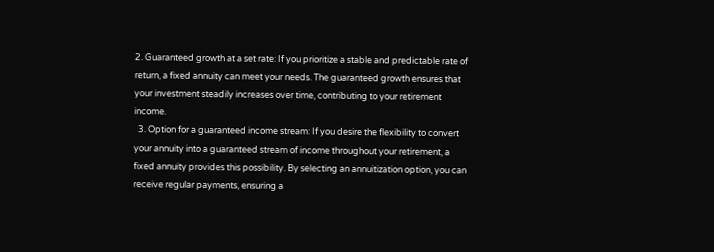2. Guaranteed growth at a set rate: If you prioritize a stable and predictable rate of return, a fixed annuity can meet your needs. The guaranteed growth ensures that your investment steadily increases over time, contributing to your retirement income.
  3. Option for a guaranteed income stream: If you desire the flexibility to convert your annuity into a guaranteed stream of income throughout your retirement, a fixed annuity provides this possibility. By selecting an annuitization option, you can receive regular payments, ensuring a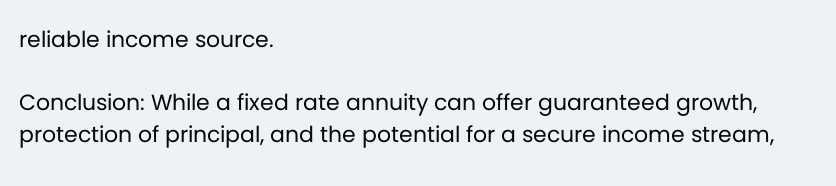reliable income source.

Conclusion: While a fixed rate annuity can offer guaranteed growth, protection of principal, and the potential for a secure income stream,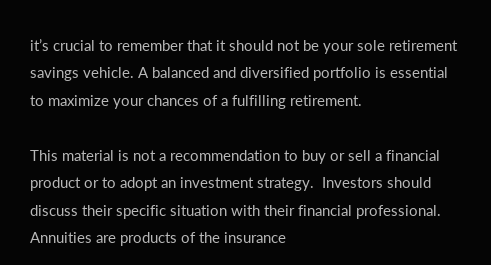it’s crucial to remember that it should not be your sole retirement savings vehicle. A balanced and diversified portfolio is essential to maximize your chances of a fulfilling retirement.

This material is not a recommendation to buy or sell a financial product or to adopt an investment strategy.  Investors should discuss their specific situation with their financial professional.  Annuities are products of the insurance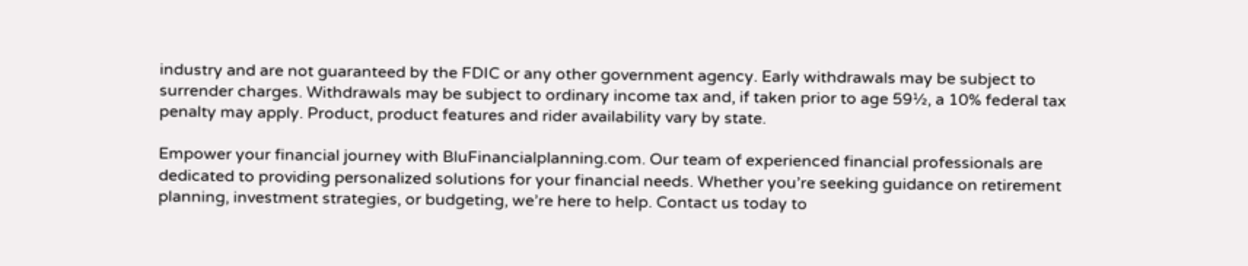industry and are not guaranteed by the FDIC or any other government agency. Early withdrawals may be subject to surrender charges. Withdrawals may be subject to ordinary income tax and, if taken prior to age 59½, a 10% federal tax penalty may apply. Product, product features and rider availability vary by state.

Empower your financial journey with BluFinancialplanning.com. Our team of experienced financial professionals are dedicated to providing personalized solutions for your financial needs. Whether you’re seeking guidance on retirement planning, investment strategies, or budgeting, we’re here to help. Contact us today to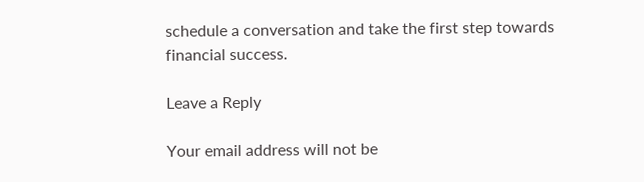schedule a conversation and take the first step towards financial success.

Leave a Reply

Your email address will not be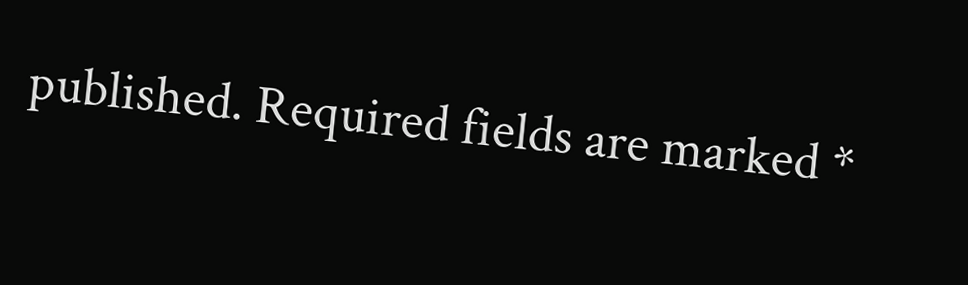published. Required fields are marked *